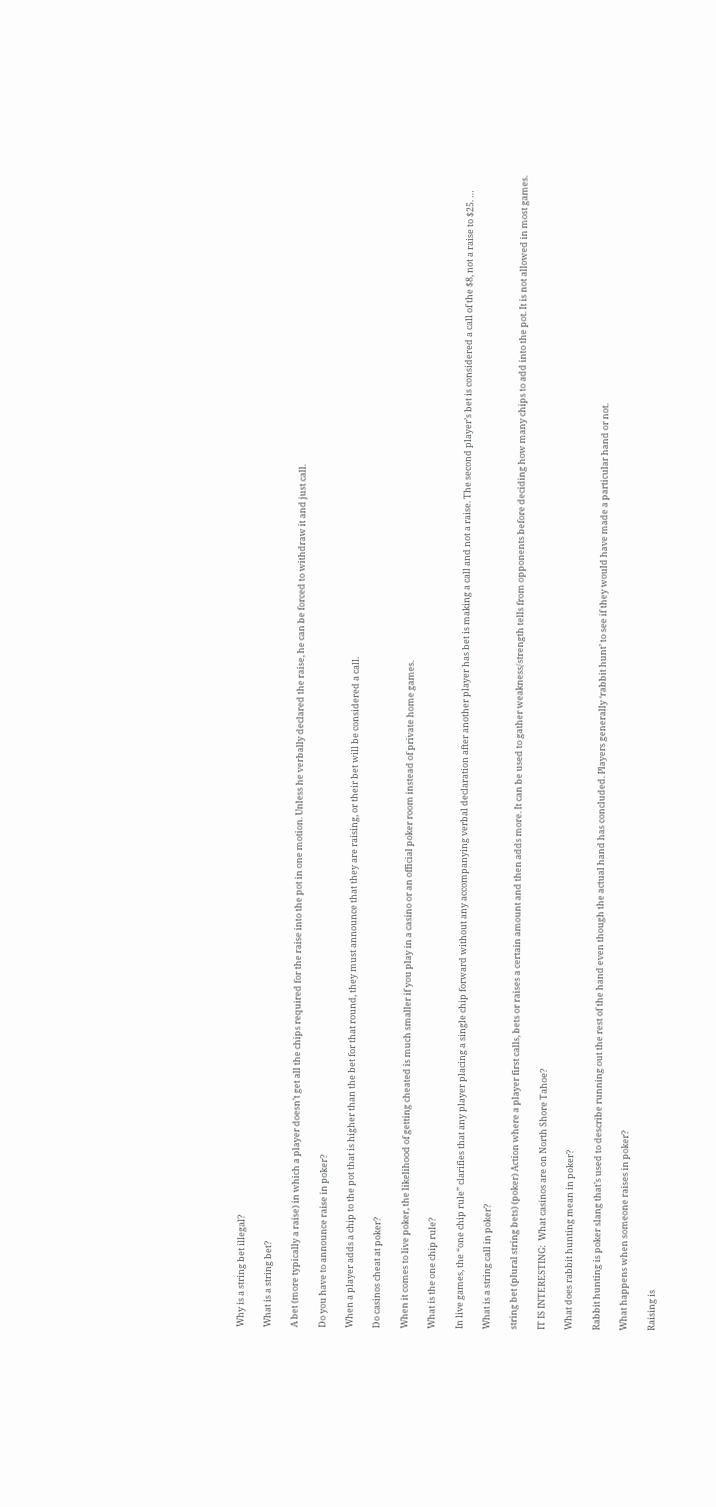Why is a string bet illegal?

What is a string bet?

A bet (more typically a raise) in which a player doesn’t get all the chips required for the raise into the pot in one motion. Unless he verbally declared the raise, he can be forced to withdraw it and just call.

Do you have to announce raise in poker?

When a player adds a chip to the pot that is higher than the bet for that round, they must announce that they are raising, or their bet will be considered a call.

Do casinos cheat at poker?

When it comes to live poker, the likelihood of getting cheated is much smaller if you play in a casino or an official poker room instead of private home games.

What is the one chip rule?

In live games, the “one chip rule” clarifies that any player placing a single chip forward without any accompanying verbal declaration after another player has bet is making a call and not a raise. The second player’s bet is considered a call of the $8, not a raise to $25. …

What is a string call in poker?

string bet (plural string bets) (poker) Action where a player first calls, bets or raises a certain amount and then adds more. It can be used to gather weakness/strength tells from opponents before deciding how many chips to add into the pot. It is not allowed in most games.

IT IS INTERESTING:  What casinos are on North Shore Tahoe?

What does rabbit hunting mean in poker?

Rabbit hunting is poker slang that’s used to describe running out the rest of the hand even though the actual hand has concluded. Players generally ‘rabbit hunt’ to see if they would have made a particular hand or not.

What happens when someone raises in poker?

Raising is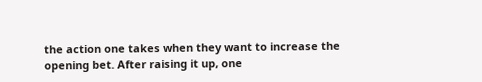the action one takes when they want to increase the opening bet. After raising it up, one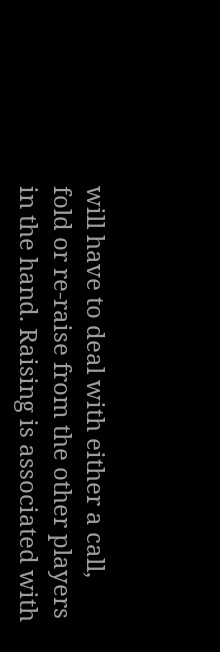will have to deal with either a call, fold or re-raise from the other players in the hand. Raising is associated with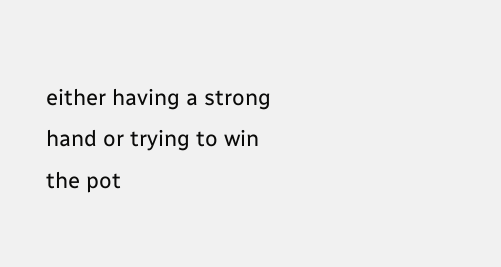either having a strong hand or trying to win the pot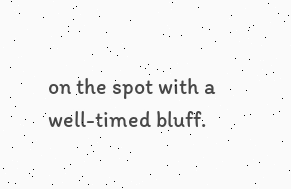on the spot with a well-timed bluff.